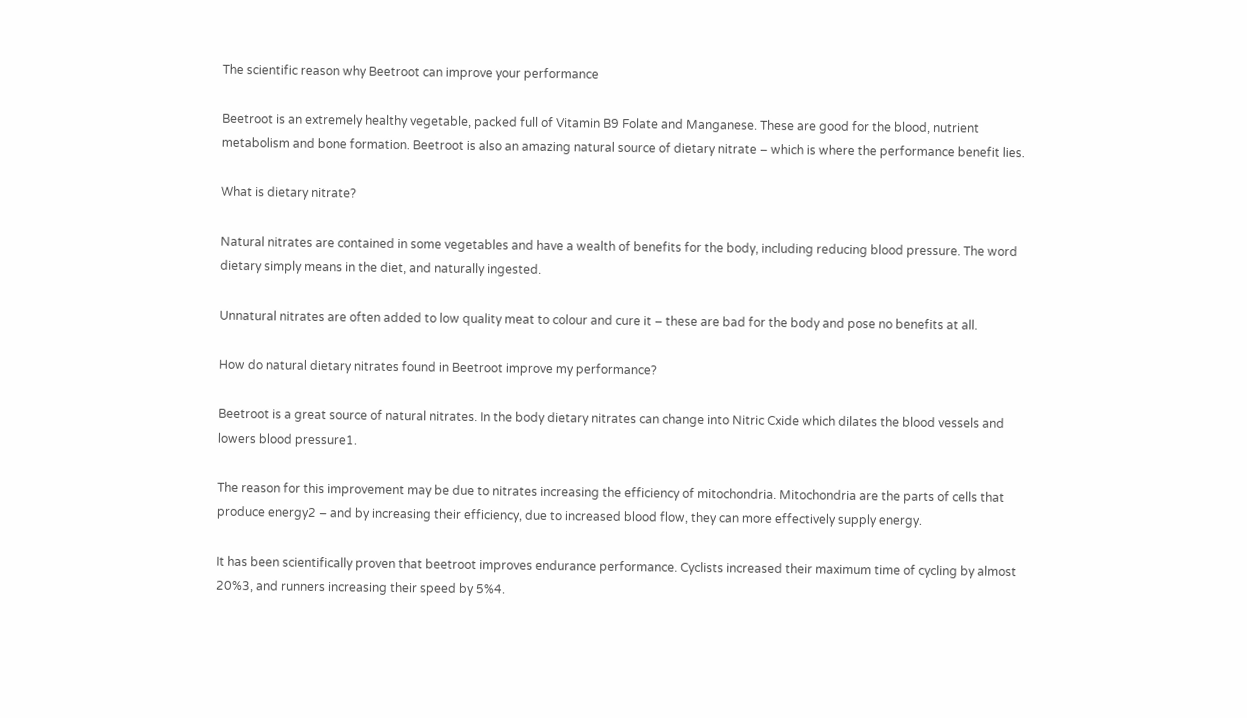The scientific reason why Beetroot can improve your performance

Beetroot is an extremely healthy vegetable, packed full of Vitamin B9 Folate and Manganese. These are good for the blood, nutrient metabolism and bone formation. Beetroot is also an amazing natural source of dietary nitrate – which is where the performance benefit lies.

What is dietary nitrate?

Natural nitrates are contained in some vegetables and have a wealth of benefits for the body, including reducing blood pressure. The word dietary simply means in the diet, and naturally ingested.

Unnatural nitrates are often added to low quality meat to colour and cure it – these are bad for the body and pose no benefits at all.

How do natural dietary nitrates found in Beetroot improve my performance?

Beetroot is a great source of natural nitrates. In the body dietary nitrates can change into Nitric Cxide which dilates the blood vessels and lowers blood pressure1.

The reason for this improvement may be due to nitrates increasing the efficiency of mitochondria. Mitochondria are the parts of cells that produce energy2 – and by increasing their efficiency, due to increased blood flow, they can more effectively supply energy.

It has been scientifically proven that beetroot improves endurance performance. Cyclists increased their maximum time of cycling by almost 20%3, and runners increasing their speed by 5%4.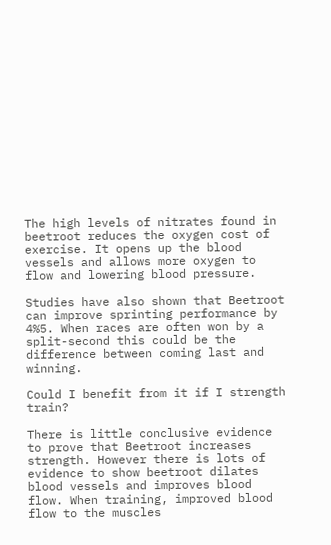The high levels of nitrates found in beetroot reduces the oxygen cost of exercise. It opens up the blood vessels and allows more oxygen to flow and lowering blood pressure.

Studies have also shown that Beetroot can improve sprinting performance by 4%5. When races are often won by a split-second this could be the difference between coming last and winning.

Could I benefit from it if I strength train?

There is little conclusive evidence to prove that Beetroot increases strength. However there is lots of evidence to show beetroot dilates blood vessels and improves blood flow. When training, improved blood flow to the muscles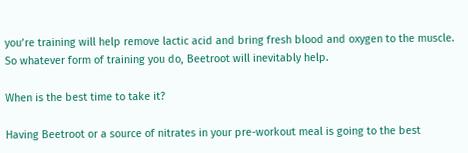you’re training will help remove lactic acid and bring fresh blood and oxygen to the muscle. So whatever form of training you do, Beetroot will inevitably help.

When is the best time to take it?

Having Beetroot or a source of nitrates in your pre-workout meal is going to the best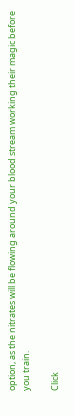option, as the nitrates will be flowing around your blood stream working their magic before you train.

Click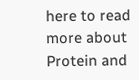here to read more about Protein and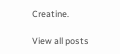Creatine.

View all posts